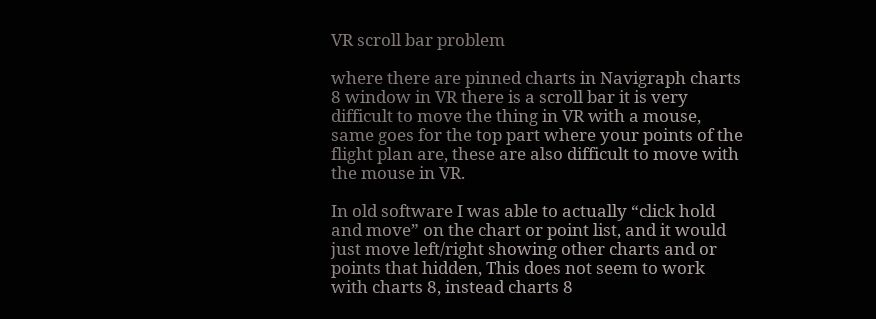VR scroll bar problem

where there are pinned charts in Navigraph charts 8 window in VR there is a scroll bar it is very difficult to move the thing in VR with a mouse, same goes for the top part where your points of the flight plan are, these are also difficult to move with the mouse in VR.

In old software I was able to actually “click hold and move” on the chart or point list, and it would just move left/right showing other charts and or points that hidden, This does not seem to work with charts 8, instead charts 8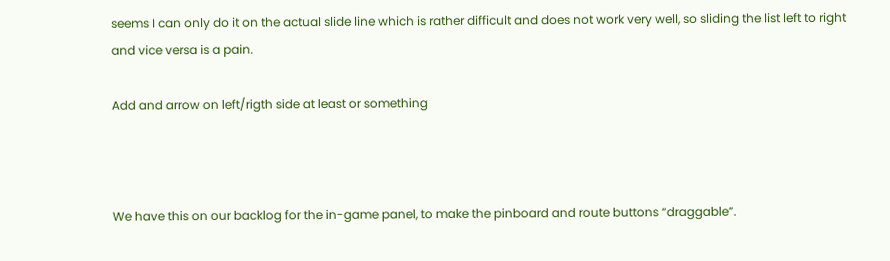seems I can only do it on the actual slide line which is rather difficult and does not work very well, so sliding the list left to right and vice versa is a pain.

Add and arrow on left/rigth side at least or something



We have this on our backlog for the in-game panel, to make the pinboard and route buttons “draggable”.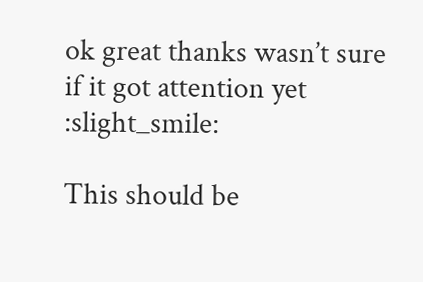ok great thanks wasn’t sure if it got attention yet :slight_smile:

This should be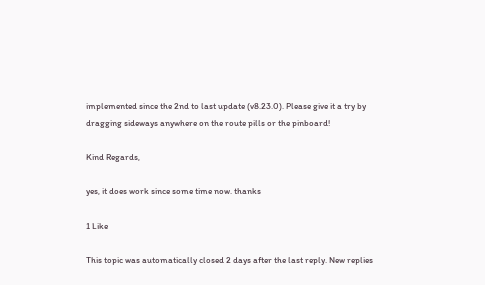implemented since the 2nd to last update (v8.23.0). Please give it a try by dragging sideways anywhere on the route pills or the pinboard!

Kind Regards,

yes, it does work since some time now. thanks

1 Like

This topic was automatically closed 2 days after the last reply. New replies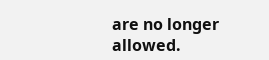are no longer allowed.